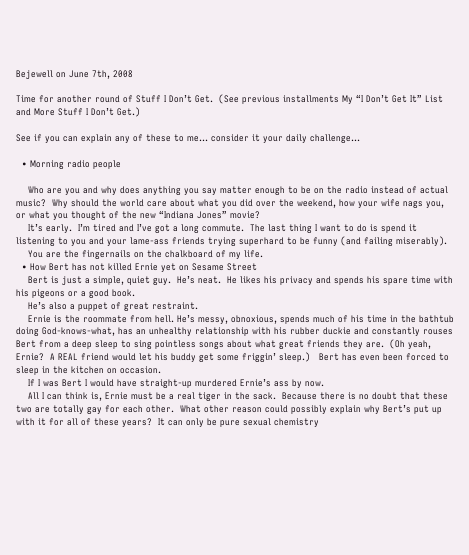Bejewell on June 7th, 2008

Time for another round of Stuff I Don’t Get.  (See previous installments My “I Don’t Get It” List  and More Stuff I Don’t Get.)

See if you can explain any of these to me… consider it your daily challenge…

  • Morning radio people

    Who are you and why does anything you say matter enough to be on the radio instead of actual music?  Why should the world care about what you did over the weekend, how your wife nags you, or what you thought of the new “Indiana Jones” movie?
    It’s early.  I’m tired and I’ve got a long commute.  The last thing I want to do is spend it listening to you and your lame-ass friends trying superhard to be funny (and failing miserably).
    You are the fingernails on the chalkboard of my life.
  • How Bert has not killed Ernie yet on Sesame Street
    Bert is just a simple, quiet guy.  He’s neat.  He likes his privacy and spends his spare time with his pigeons or a good book.
    He’s also a puppet of great restraint.
    Ernie is the roommate from hell. He’s messy, obnoxious, spends much of his time in the bathtub doing God-knows-what, has an unhealthy relationship with his rubber duckie and constantly rouses Bert from a deep sleep to sing pointless songs about what great friends they are.  (Oh yeah, Ernie?  A REAL friend would let his buddy get some friggin’ sleep.)   Bert has even been forced to sleep in the kitchen on occasion.
    If I was Bert I would have straight-up murdered Ernie’s ass by now.
    All I can think is, Ernie must be a real tiger in the sack.  Because there is no doubt that these two are totally gay for each other.  What other reason could possibly explain why Bert’s put up with it for all of these years?  It can only be pure sexual chemistry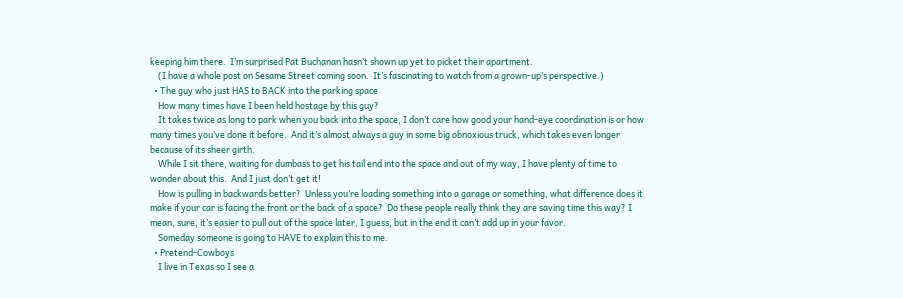keeping him there.  I’m surprised Pat Buchanan hasn’t shown up yet to picket their apartment.
    (I have a whole post on Sesame Street coming soon.  It’s fascinating to watch from a grown-up’s perspective.)
  • The guy who just HAS to BACK into the parking space
    How many times have I been held hostage by this guy?
    It takes twice as long to park when you back into the space, I don’t care how good your hand-eye coordination is or how many times you’ve done it before.  And it’s almost always a guy in some big obnoxious truck, which takes even longer because of its sheer girth.
    While I sit there, waiting for dumbass to get his tail end into the space and out of my way, I have plenty of time to wonder about this.  And I just don’t get it!
    How is pulling in backwards better?  Unless you’re loading something into a garage or something, what difference does it make if your car is facing the front or the back of a space?  Do these people really think they are saving time this way? I mean, sure, it’s easier to pull out of the space later, I guess, but in the end it can’t add up in your favor.
    Someday someone is going to HAVE to explain this to me.
  • Pretend-Cowboys
    I live in Texas so I see a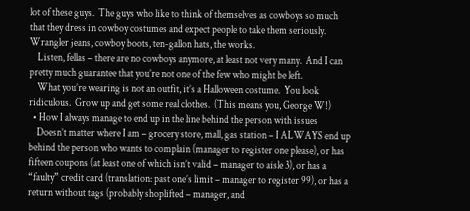lot of these guys.  The guys who like to think of themselves as cowboys so much that they dress in cowboy costumes and expect people to take them seriously.  Wrangler jeans, cowboy boots, ten-gallon hats, the works.
    Listen, fellas – there are no cowboys anymore, at least not very many.  And I can pretty much guarantee that you’re not one of the few who might be left.
    What you’re wearing is not an outfit, it’s a Halloween costume.  You look ridiculous.  Grow up and get some real clothes.  (This means you, George W!)
  • How I always manage to end up in the line behind the person with issues
    Doesn’t matter where I am – grocery store, mall, gas station – I ALWAYS end up behind the person who wants to complain (manager to register one please), or has fifteen coupons (at least one of which isn’t valid – manager to aisle 3), or has a “faulty” credit card (translation: past one’s limit – manager to register 99), or has a return without tags (probably shoplifted – manager, and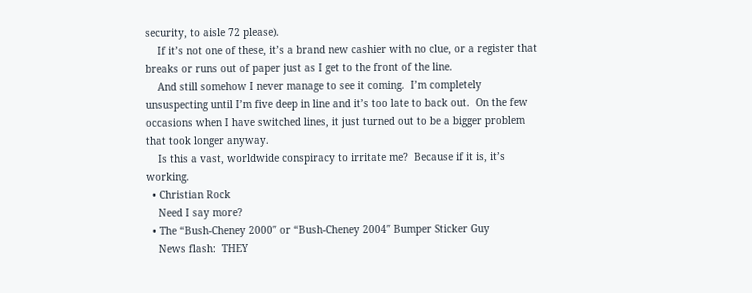security, to aisle 72 please).
    If it’s not one of these, it’s a brand new cashier with no clue, or a register that breaks or runs out of paper just as I get to the front of the line.
    And still somehow I never manage to see it coming.  I’m completely unsuspecting until I’m five deep in line and it’s too late to back out.  On the few occasions when I have switched lines, it just turned out to be a bigger problem that took longer anyway.
    Is this a vast, worldwide conspiracy to irritate me?  Because if it is, it’s working.
  • Christian Rock
    Need I say more?
  • The “Bush-Cheney 2000″ or “Bush-Cheney 2004″ Bumper Sticker Guy
    News flash:  THEY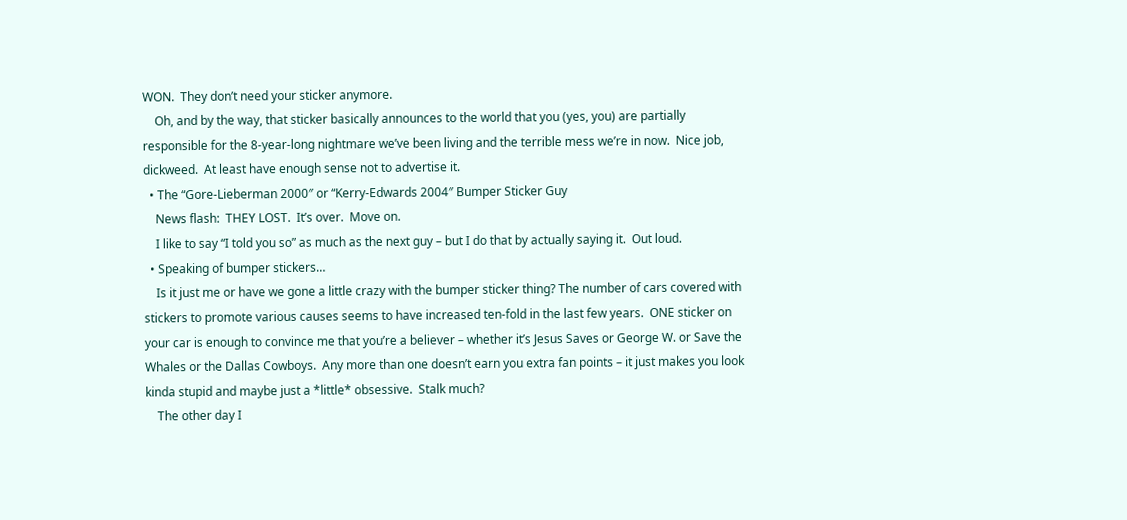WON.  They don’t need your sticker anymore.
    Oh, and by the way, that sticker basically announces to the world that you (yes, you) are partially responsible for the 8-year-long nightmare we’ve been living and the terrible mess we’re in now.  Nice job, dickweed.  At least have enough sense not to advertise it.
  • The “Gore-Lieberman 2000″ or “Kerry-Edwards 2004″ Bumper Sticker Guy
    News flash:  THEY LOST.  It’s over.  Move on.
    I like to say “I told you so” as much as the next guy – but I do that by actually saying it.  Out loud.
  • Speaking of bumper stickers…
    Is it just me or have we gone a little crazy with the bumper sticker thing? The number of cars covered with stickers to promote various causes seems to have increased ten-fold in the last few years.  ONE sticker on your car is enough to convince me that you’re a believer – whether it’s Jesus Saves or George W. or Save the Whales or the Dallas Cowboys.  Any more than one doesn’t earn you extra fan points – it just makes you look kinda stupid and maybe just a *little* obsessive.  Stalk much?
    The other day I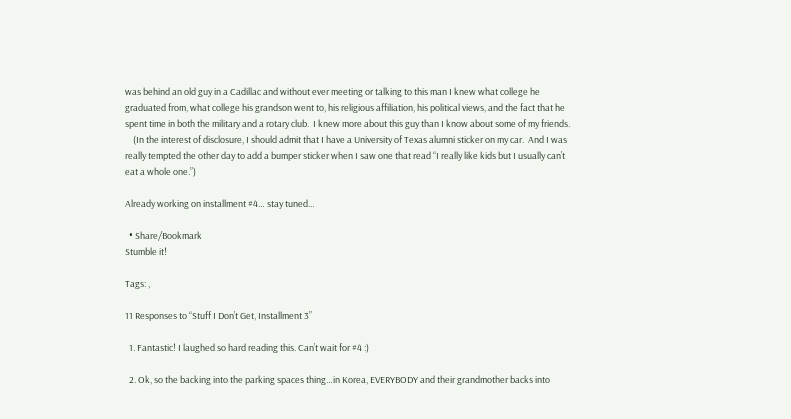was behind an old guy in a Cadillac and without ever meeting or talking to this man I knew what college he graduated from, what college his grandson went to, his religious affiliation, his political views, and the fact that he spent time in both the military and a rotary club.  I knew more about this guy than I know about some of my friends.
    (In the interest of disclosure, I should admit that I have a University of Texas alumni sticker on my car.  And I was really tempted the other day to add a bumper sticker when I saw one that read “I really like kids but I usually can’t eat a whole one.”)

Already working on installment #4… stay tuned…

  • Share/Bookmark
Stumble it!

Tags: ,

11 Responses to “Stuff I Don’t Get, Installment 3”

  1. Fantastic! I laughed so hard reading this. Can’t wait for #4 :)

  2. Ok, so the backing into the parking spaces thing…in Korea, EVERYBODY and their grandmother backs into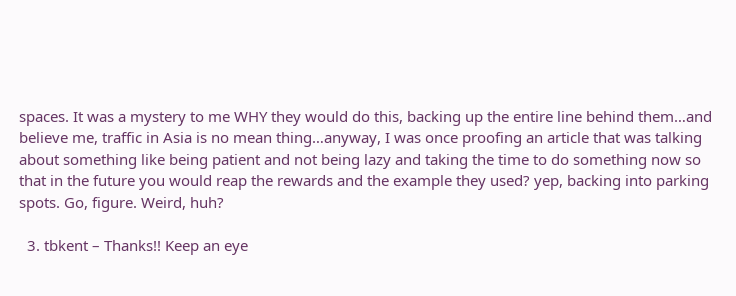spaces. It was a mystery to me WHY they would do this, backing up the entire line behind them…and believe me, traffic in Asia is no mean thing…anyway, I was once proofing an article that was talking about something like being patient and not being lazy and taking the time to do something now so that in the future you would reap the rewards and the example they used? yep, backing into parking spots. Go, figure. Weird, huh?

  3. tbkent – Thanks!! Keep an eye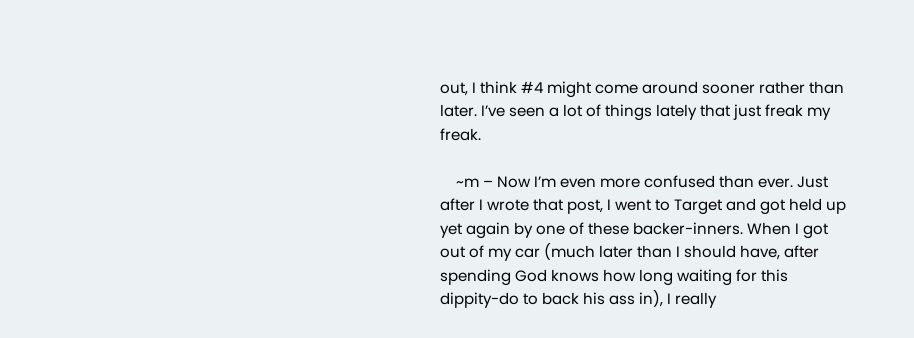out, I think #4 might come around sooner rather than later. I’ve seen a lot of things lately that just freak my freak.

    ~m – Now I’m even more confused than ever. Just after I wrote that post, I went to Target and got held up yet again by one of these backer-inners. When I got out of my car (much later than I should have, after spending God knows how long waiting for this dippity-do to back his ass in), I really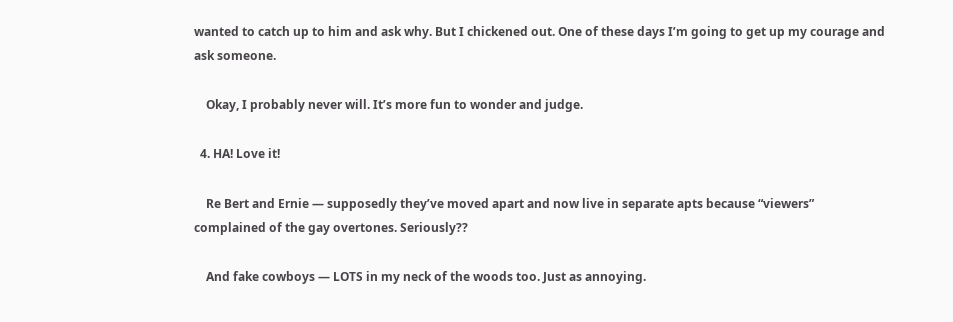wanted to catch up to him and ask why. But I chickened out. One of these days I’m going to get up my courage and ask someone.

    Okay, I probably never will. It’s more fun to wonder and judge.

  4. HA! Love it!

    Re Bert and Ernie — supposedly they’ve moved apart and now live in separate apts because “viewers” complained of the gay overtones. Seriously??

    And fake cowboys — LOTS in my neck of the woods too. Just as annoying.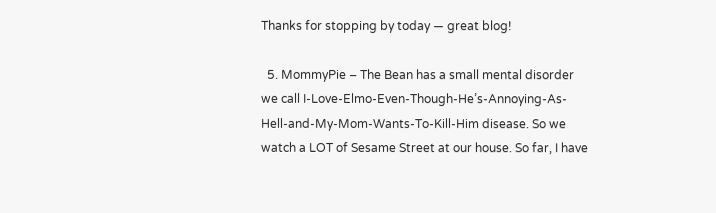Thanks for stopping by today — great blog!

  5. MommyPie – The Bean has a small mental disorder we call I-Love-Elmo-Even-Though-He’s-Annoying-As-Hell-and-My-Mom-Wants-To-Kill-Him disease. So we watch a LOT of Sesame Street at our house. So far, I have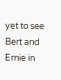yet to see Bert and Ernie in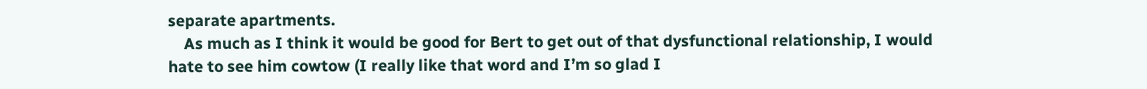separate apartments.
    As much as I think it would be good for Bert to get out of that dysfunctional relationship, I would hate to see him cowtow (I really like that word and I’m so glad I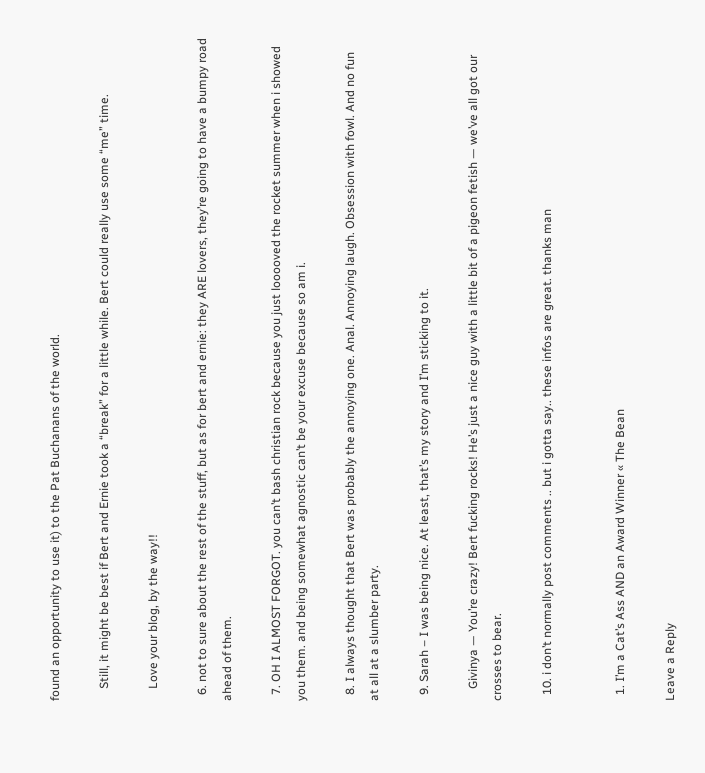found an opportunity to use it) to the Pat Buchanans of the world.

    Still, it might be best if Bert and Ernie took a “break” for a little while. Bert could really use some “me” time.

    Love your blog, by the way!!

  6. not to sure about the rest of the stuff, but as for bert and ernie: they ARE lovers, they’re going to have a bumpy road ahead of them.

  7. OH I ALMOST FORGOT. you can’t bash christian rock because you just looooved the rocket summer when i showed you them. and being somewhat agnostic can’t be your excuse because so am i.

  8. I always thought that Bert was probably the annoying one. Anal. Annoying laugh. Obsession with fowl. And no fun at all at a slumber party.

  9. Sarah – I was being nice. At least, that’s my story and I’m sticking to it.

    Givinya — You’re crazy! Bert fucking rocks! He’s just a nice guy with a little bit of a pigeon fetish — we’ve all got our crosses to bear.

  10. i don’t normally post comments .. but i gotta say.. these infos are great. thanks man


  1. I’m a Cat’s Ass AND an Award Winner « The Bean

Leave a Reply